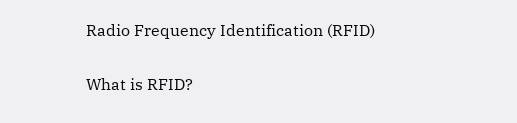Radio Frequency Identification (RFID)

What is RFID?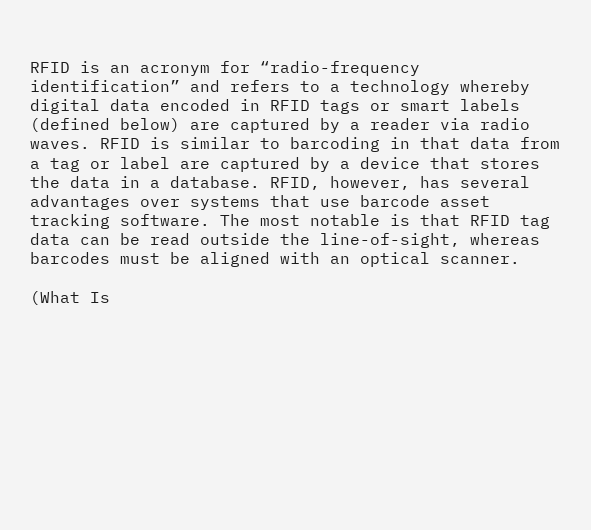RFID is an acronym for “radio-frequency identification” and refers to a technology whereby digital data encoded in RFID tags or smart labels (defined below) are captured by a reader via radio waves. RFID is similar to barcoding in that data from a tag or label are captured by a device that stores the data in a database. RFID, however, has several advantages over systems that use barcode asset tracking software. The most notable is that RFID tag data can be read outside the line-of-sight, whereas barcodes must be aligned with an optical scanner.

(What Is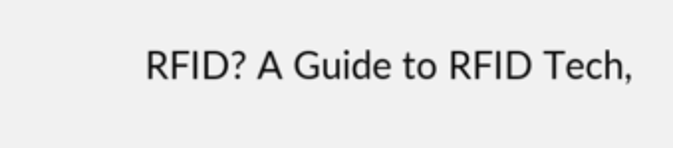RFID? A Guide to RFID Tech,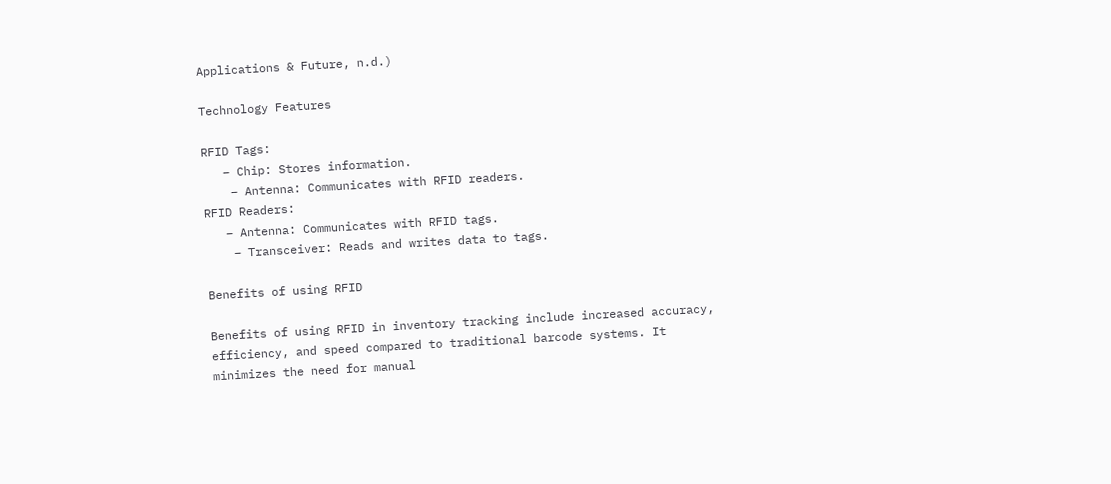Applications & Future, n.d.)

Technology Features

RFID Tags:
   – Chip: Stores information.
    – Antenna: Communicates with RFID readers.
RFID Readers:
   – Antenna: Communicates with RFID tags.
    – Transceiver: Reads and writes data to tags.

Benefits of using RFID

Benefits of using RFID in inventory tracking include increased accuracy, efficiency, and speed compared to traditional barcode systems. It minimizes the need for manual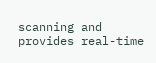scanning and provides real-time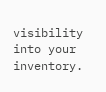visibility into your inventory.